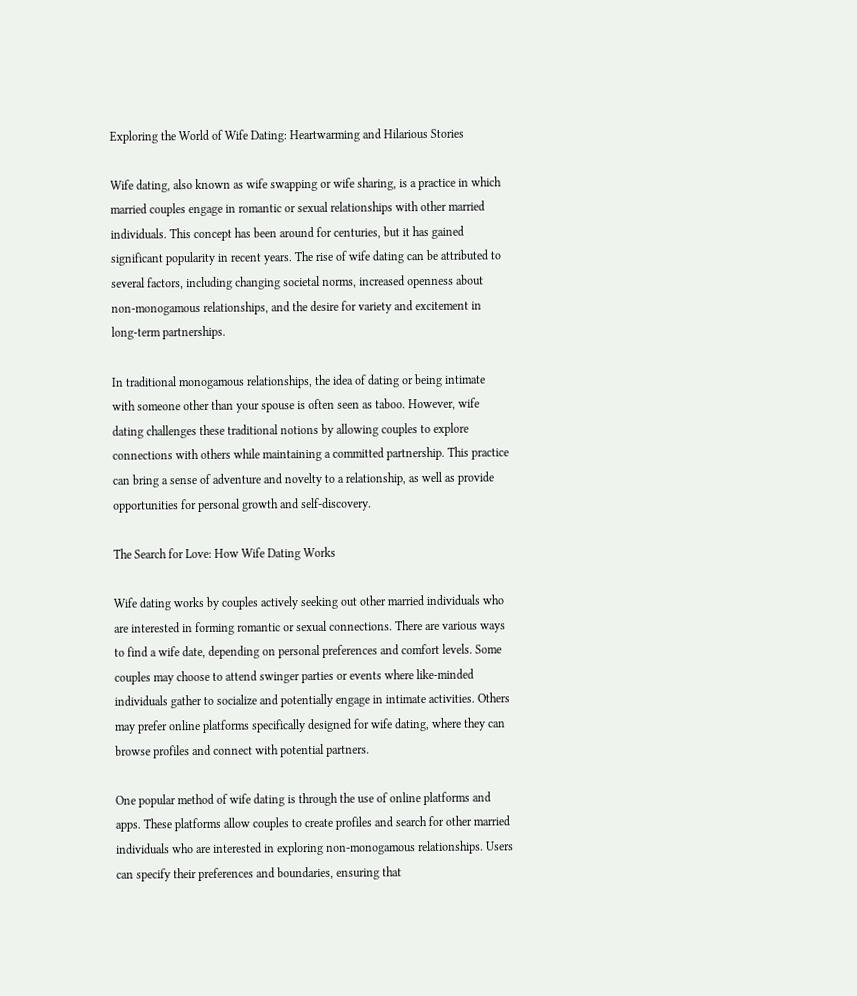Exploring the World of Wife Dating: Heartwarming and Hilarious Stories

Wife dating, also known as wife swapping or wife sharing, is a practice in which married couples engage in romantic or sexual relationships with other married individuals. This concept has been around for centuries, but it has gained significant popularity in recent years. The rise of wife dating can be attributed to several factors, including changing societal norms, increased openness about non-monogamous relationships, and the desire for variety and excitement in long-term partnerships.

In traditional monogamous relationships, the idea of dating or being intimate with someone other than your spouse is often seen as taboo. However, wife dating challenges these traditional notions by allowing couples to explore connections with others while maintaining a committed partnership. This practice can bring a sense of adventure and novelty to a relationship, as well as provide opportunities for personal growth and self-discovery.

The Search for Love: How Wife Dating Works

Wife dating works by couples actively seeking out other married individuals who are interested in forming romantic or sexual connections. There are various ways to find a wife date, depending on personal preferences and comfort levels. Some couples may choose to attend swinger parties or events where like-minded individuals gather to socialize and potentially engage in intimate activities. Others may prefer online platforms specifically designed for wife dating, where they can browse profiles and connect with potential partners.

One popular method of wife dating is through the use of online platforms and apps. These platforms allow couples to create profiles and search for other married individuals who are interested in exploring non-monogamous relationships. Users can specify their preferences and boundaries, ensuring that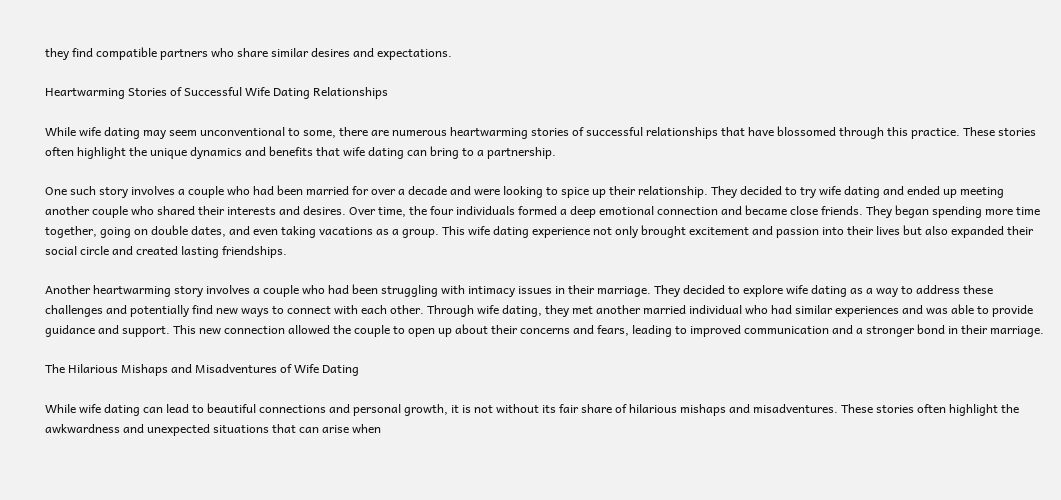they find compatible partners who share similar desires and expectations.

Heartwarming Stories of Successful Wife Dating Relationships

While wife dating may seem unconventional to some, there are numerous heartwarming stories of successful relationships that have blossomed through this practice. These stories often highlight the unique dynamics and benefits that wife dating can bring to a partnership.

One such story involves a couple who had been married for over a decade and were looking to spice up their relationship. They decided to try wife dating and ended up meeting another couple who shared their interests and desires. Over time, the four individuals formed a deep emotional connection and became close friends. They began spending more time together, going on double dates, and even taking vacations as a group. This wife dating experience not only brought excitement and passion into their lives but also expanded their social circle and created lasting friendships.

Another heartwarming story involves a couple who had been struggling with intimacy issues in their marriage. They decided to explore wife dating as a way to address these challenges and potentially find new ways to connect with each other. Through wife dating, they met another married individual who had similar experiences and was able to provide guidance and support. This new connection allowed the couple to open up about their concerns and fears, leading to improved communication and a stronger bond in their marriage.

The Hilarious Mishaps and Misadventures of Wife Dating

While wife dating can lead to beautiful connections and personal growth, it is not without its fair share of hilarious mishaps and misadventures. These stories often highlight the awkwardness and unexpected situations that can arise when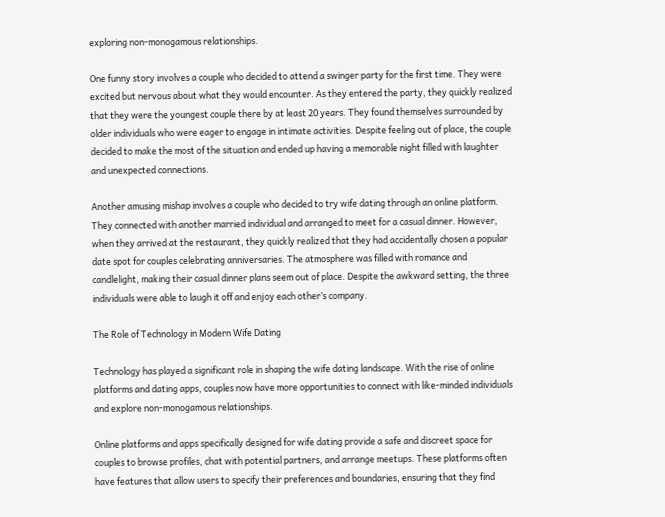exploring non-monogamous relationships.

One funny story involves a couple who decided to attend a swinger party for the first time. They were excited but nervous about what they would encounter. As they entered the party, they quickly realized that they were the youngest couple there by at least 20 years. They found themselves surrounded by older individuals who were eager to engage in intimate activities. Despite feeling out of place, the couple decided to make the most of the situation and ended up having a memorable night filled with laughter and unexpected connections.

Another amusing mishap involves a couple who decided to try wife dating through an online platform. They connected with another married individual and arranged to meet for a casual dinner. However, when they arrived at the restaurant, they quickly realized that they had accidentally chosen a popular date spot for couples celebrating anniversaries. The atmosphere was filled with romance and candlelight, making their casual dinner plans seem out of place. Despite the awkward setting, the three individuals were able to laugh it off and enjoy each other’s company.

The Role of Technology in Modern Wife Dating

Technology has played a significant role in shaping the wife dating landscape. With the rise of online platforms and dating apps, couples now have more opportunities to connect with like-minded individuals and explore non-monogamous relationships.

Online platforms and apps specifically designed for wife dating provide a safe and discreet space for couples to browse profiles, chat with potential partners, and arrange meetups. These platforms often have features that allow users to specify their preferences and boundaries, ensuring that they find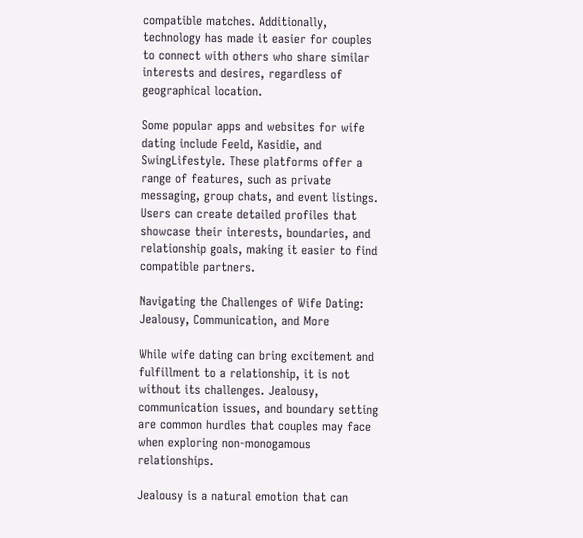compatible matches. Additionally, technology has made it easier for couples to connect with others who share similar interests and desires, regardless of geographical location.

Some popular apps and websites for wife dating include Feeld, Kasidie, and SwingLifestyle. These platforms offer a range of features, such as private messaging, group chats, and event listings. Users can create detailed profiles that showcase their interests, boundaries, and relationship goals, making it easier to find compatible partners.

Navigating the Challenges of Wife Dating: Jealousy, Communication, and More

While wife dating can bring excitement and fulfillment to a relationship, it is not without its challenges. Jealousy, communication issues, and boundary setting are common hurdles that couples may face when exploring non-monogamous relationships.

Jealousy is a natural emotion that can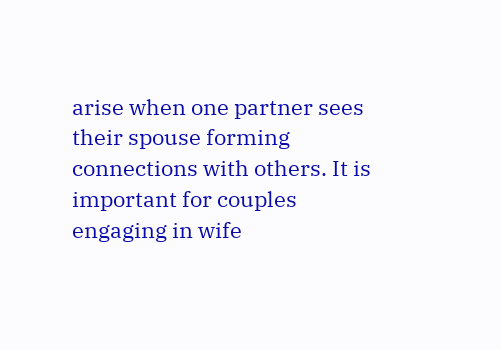arise when one partner sees their spouse forming connections with others. It is important for couples engaging in wife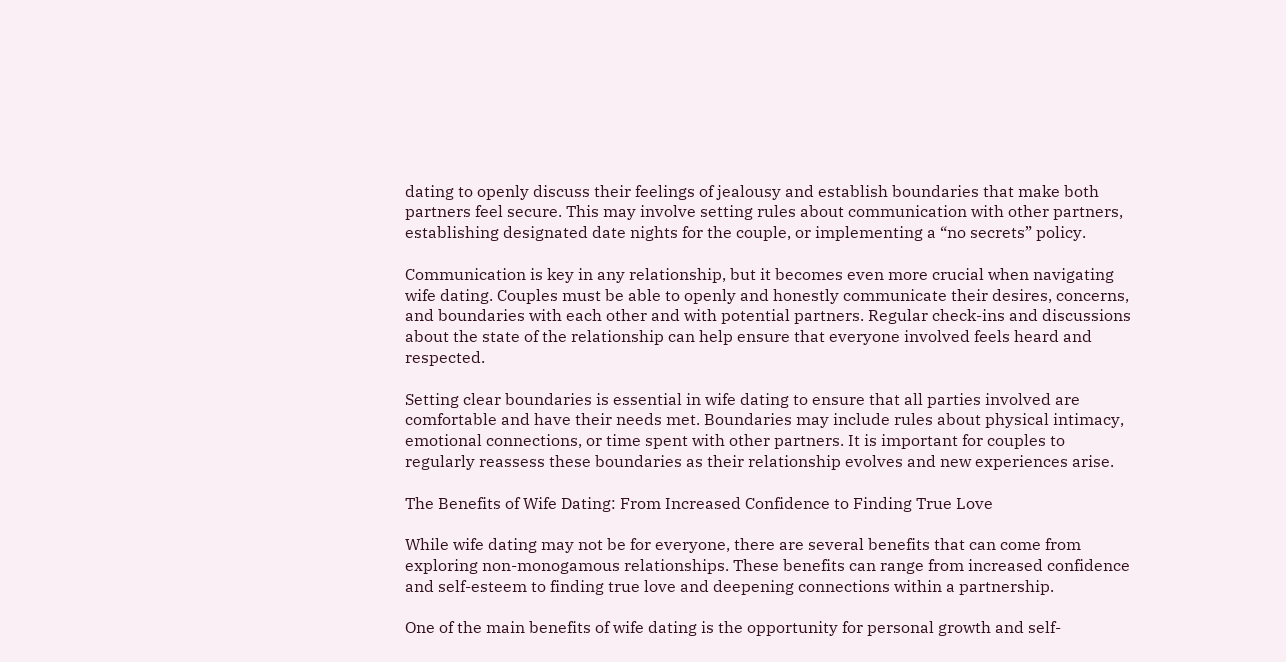dating to openly discuss their feelings of jealousy and establish boundaries that make both partners feel secure. This may involve setting rules about communication with other partners, establishing designated date nights for the couple, or implementing a “no secrets” policy.

Communication is key in any relationship, but it becomes even more crucial when navigating wife dating. Couples must be able to openly and honestly communicate their desires, concerns, and boundaries with each other and with potential partners. Regular check-ins and discussions about the state of the relationship can help ensure that everyone involved feels heard and respected.

Setting clear boundaries is essential in wife dating to ensure that all parties involved are comfortable and have their needs met. Boundaries may include rules about physical intimacy, emotional connections, or time spent with other partners. It is important for couples to regularly reassess these boundaries as their relationship evolves and new experiences arise.

The Benefits of Wife Dating: From Increased Confidence to Finding True Love

While wife dating may not be for everyone, there are several benefits that can come from exploring non-monogamous relationships. These benefits can range from increased confidence and self-esteem to finding true love and deepening connections within a partnership.

One of the main benefits of wife dating is the opportunity for personal growth and self-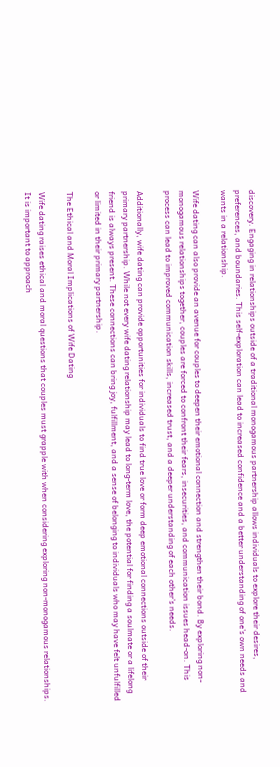discovery. Engaging in relationships outside of a traditional monogamous partnership allows individuals to explore their desires, preferences, and boundaries. This self-exploration can lead to increased confidence and a better understanding of one’s own needs and wants in a relationship.

Wife dating can also provide an avenue for couples to deepen their emotional connection and strengthen their bond. By exploring non-monogamous relationships together, couples are forced to confront their fears, insecurities, and communication issues head-on. This process can lead to improved communication skills, increased trust, and a deeper understanding of each other’s needs.

Additionally, wife dating can provide opportunities for individuals to find true love or form deep emotional connections outside of their primary partnership. While not every wife dating relationship may lead to long-term love, the potential for finding a soulmate or a lifelong friend is always present. These connections can bring joy, fulfillment, and a sense of belonging to individuals who may have felt unfulfilled or limited in their primary partnership.

The Ethical and Moral Implications of Wife Dating

Wife dating raises ethical and moral questions that couples must grapple with when considering exploring non-monogamous relationships. It is important to approach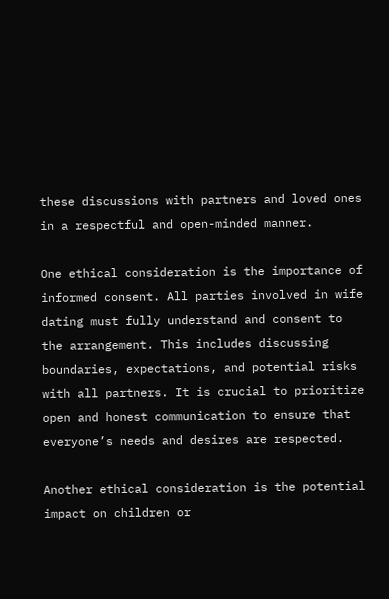these discussions with partners and loved ones in a respectful and open-minded manner.

One ethical consideration is the importance of informed consent. All parties involved in wife dating must fully understand and consent to the arrangement. This includes discussing boundaries, expectations, and potential risks with all partners. It is crucial to prioritize open and honest communication to ensure that everyone’s needs and desires are respected.

Another ethical consideration is the potential impact on children or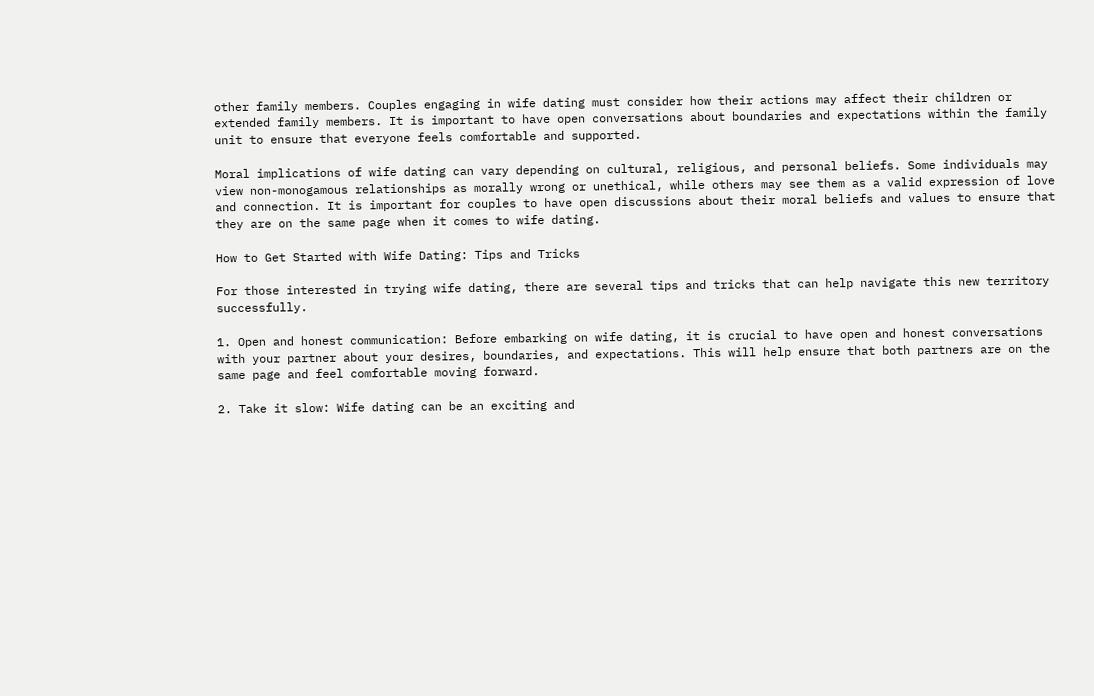other family members. Couples engaging in wife dating must consider how their actions may affect their children or extended family members. It is important to have open conversations about boundaries and expectations within the family unit to ensure that everyone feels comfortable and supported.

Moral implications of wife dating can vary depending on cultural, religious, and personal beliefs. Some individuals may view non-monogamous relationships as morally wrong or unethical, while others may see them as a valid expression of love and connection. It is important for couples to have open discussions about their moral beliefs and values to ensure that they are on the same page when it comes to wife dating.

How to Get Started with Wife Dating: Tips and Tricks

For those interested in trying wife dating, there are several tips and tricks that can help navigate this new territory successfully.

1. Open and honest communication: Before embarking on wife dating, it is crucial to have open and honest conversations with your partner about your desires, boundaries, and expectations. This will help ensure that both partners are on the same page and feel comfortable moving forward.

2. Take it slow: Wife dating can be an exciting and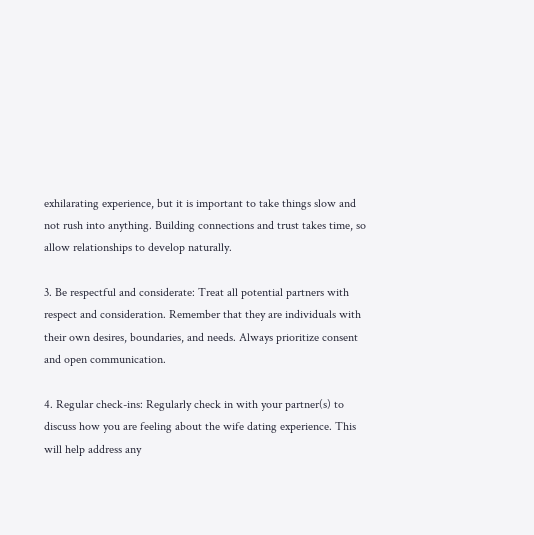exhilarating experience, but it is important to take things slow and not rush into anything. Building connections and trust takes time, so allow relationships to develop naturally.

3. Be respectful and considerate: Treat all potential partners with respect and consideration. Remember that they are individuals with their own desires, boundaries, and needs. Always prioritize consent and open communication.

4. Regular check-ins: Regularly check in with your partner(s) to discuss how you are feeling about the wife dating experience. This will help address any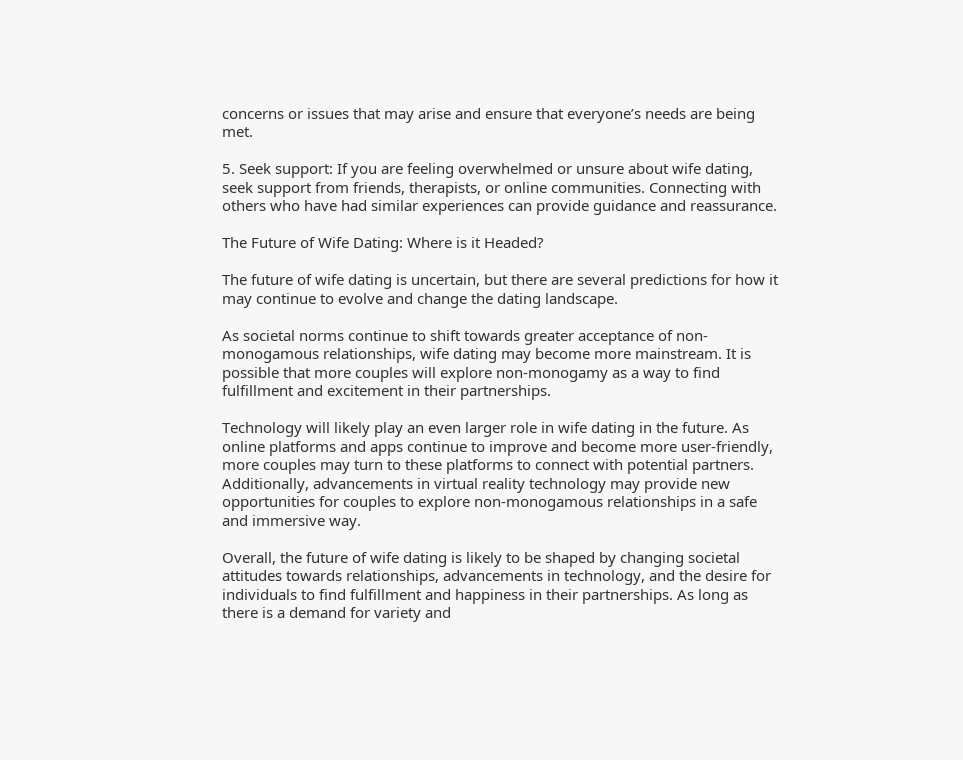concerns or issues that may arise and ensure that everyone’s needs are being met.

5. Seek support: If you are feeling overwhelmed or unsure about wife dating, seek support from friends, therapists, or online communities. Connecting with others who have had similar experiences can provide guidance and reassurance.

The Future of Wife Dating: Where is it Headed?

The future of wife dating is uncertain, but there are several predictions for how it may continue to evolve and change the dating landscape.

As societal norms continue to shift towards greater acceptance of non-monogamous relationships, wife dating may become more mainstream. It is possible that more couples will explore non-monogamy as a way to find fulfillment and excitement in their partnerships.

Technology will likely play an even larger role in wife dating in the future. As online platforms and apps continue to improve and become more user-friendly, more couples may turn to these platforms to connect with potential partners. Additionally, advancements in virtual reality technology may provide new opportunities for couples to explore non-monogamous relationships in a safe and immersive way.

Overall, the future of wife dating is likely to be shaped by changing societal attitudes towards relationships, advancements in technology, and the desire for individuals to find fulfillment and happiness in their partnerships. As long as there is a demand for variety and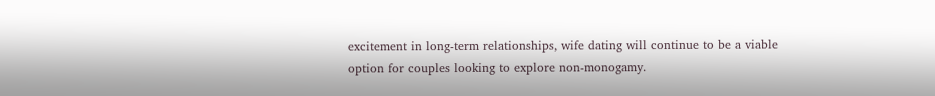excitement in long-term relationships, wife dating will continue to be a viable option for couples looking to explore non-monogamy.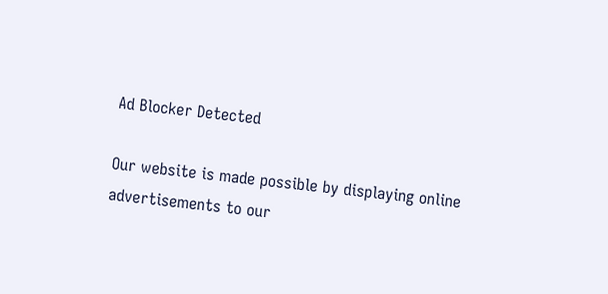Ad Blocker Detected

Our website is made possible by displaying online advertisements to our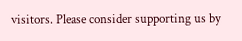visitors. Please consider supporting us by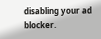disabling your ad blocker.